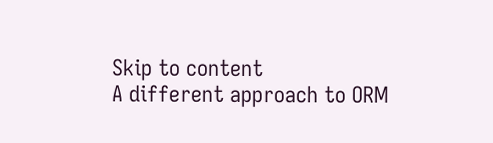Skip to content
A different approach to ORM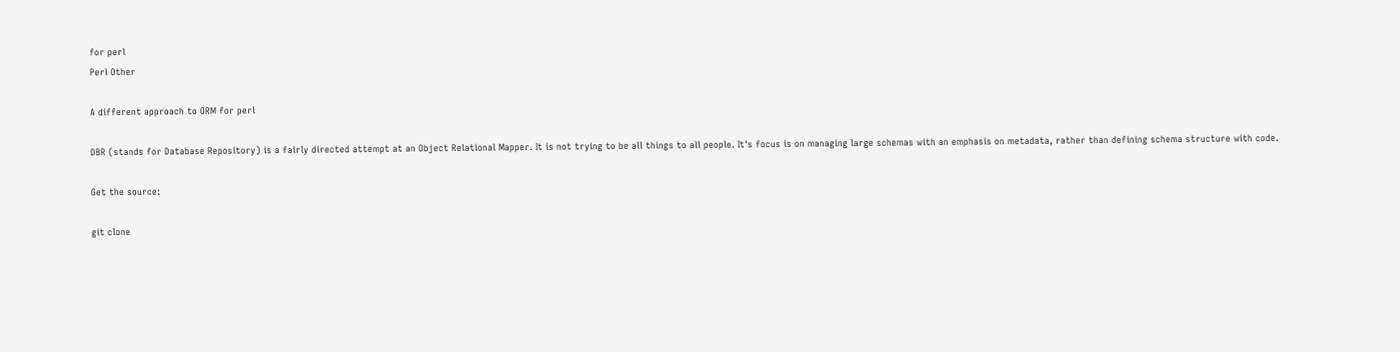for perl
Perl Other

A different approach to ORM for perl

DBR (stands for Database Repository) is a fairly directed attempt at an Object Relational Mapper. It is not trying to be all things to all people. It's focus is on managing large schemas with an emphasis on metadata, rather than defining schema structure with code.

Get the source:

git clone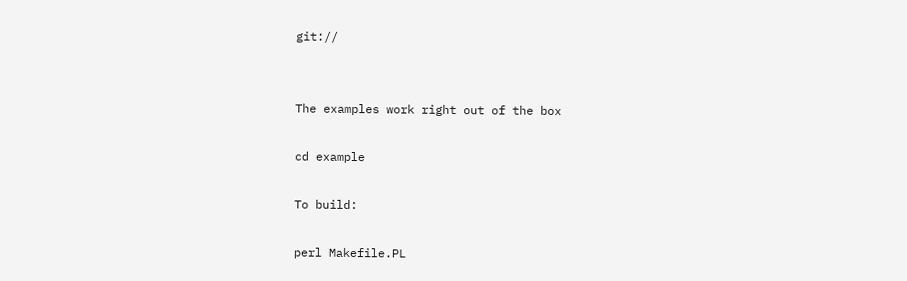git://


The examples work right out of the box

cd example

To build:

perl Makefile.PL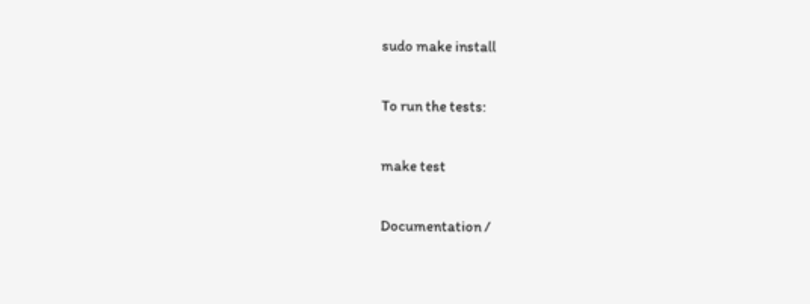sudo make install

To run the tests:

make test

Documentation /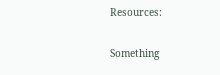Resources:

Something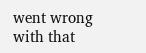went wrong with that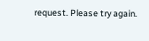request. Please try again.